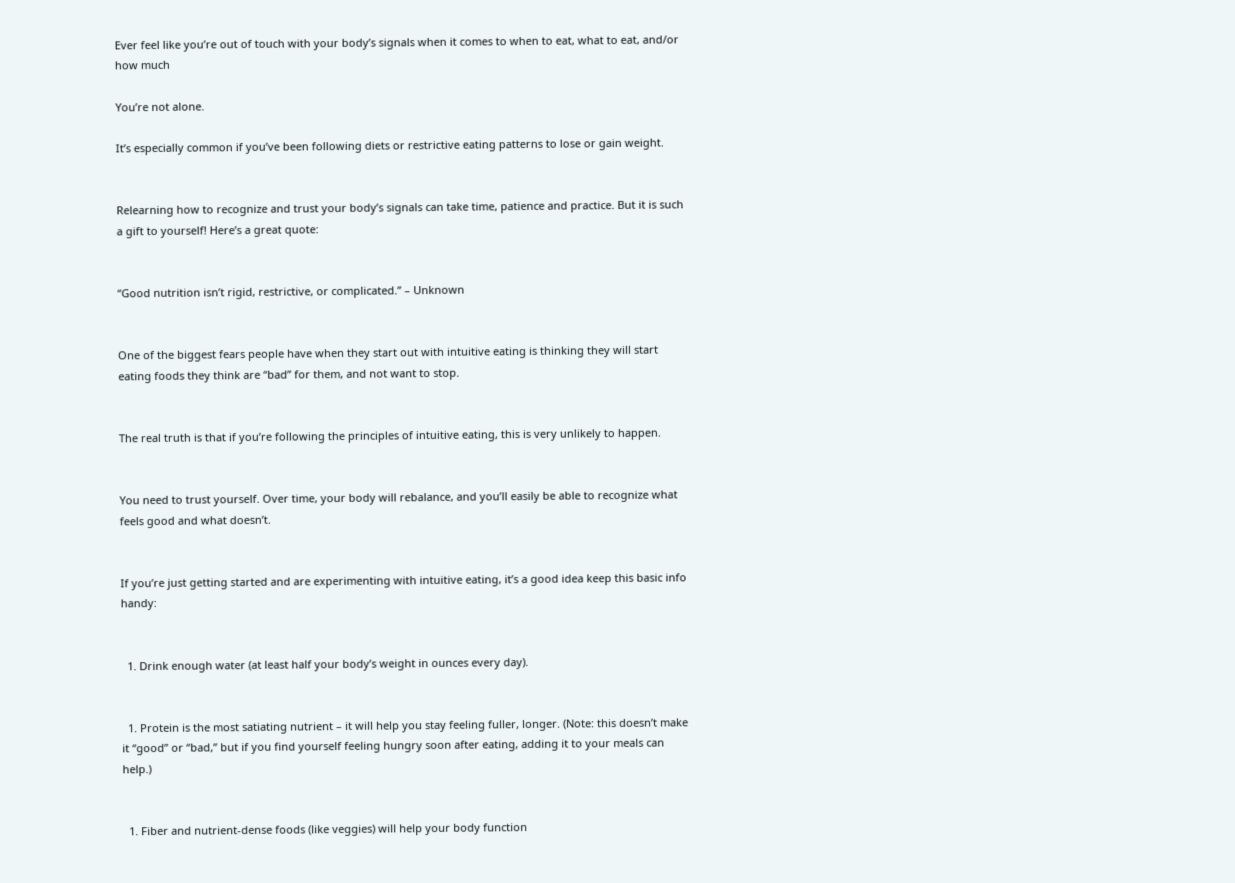Ever feel like you’re out of touch with your body’s signals when it comes to when to eat, what to eat, and/or how much

You’re not alone.

It’s especially common if you’ve been following diets or restrictive eating patterns to lose or gain weight.


Relearning how to recognize and trust your body’s signals can take time, patience and practice. But it is such a gift to yourself! Here’s a great quote:


“Good nutrition isn’t rigid, restrictive, or complicated.” – Unknown


One of the biggest fears people have when they start out with intuitive eating is thinking they will start eating foods they think are “bad” for them, and not want to stop.


The real truth is that if you’re following the principles of intuitive eating, this is very unlikely to happen.


You need to trust yourself. Over time, your body will rebalance, and you’ll easily be able to recognize what feels good and what doesn’t.


If you’re just getting started and are experimenting with intuitive eating, it’s a good idea keep this basic info handy:


  1. Drink enough water (at least half your body’s weight in ounces every day).


  1. Protein is the most satiating nutrient – it will help you stay feeling fuller, longer. (Note: this doesn’t make it “good” or “bad,” but if you find yourself feeling hungry soon after eating, adding it to your meals can help.)


  1. Fiber and nutrient-dense foods (like veggies) will help your body function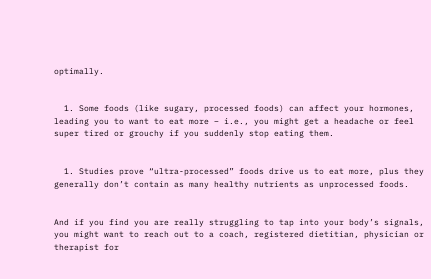optimally.


  1. Some foods (like sugary, processed foods) can affect your hormones, leading you to want to eat more – i.e., you might get a headache or feel super tired or grouchy if you suddenly stop eating them.


  1. Studies prove “ultra-processed” foods drive us to eat more, plus they generally don’t contain as many healthy nutrients as unprocessed foods.


And if you find you are really struggling to tap into your body’s signals, you might want to reach out to a coach, registered dietitian, physician or therapist for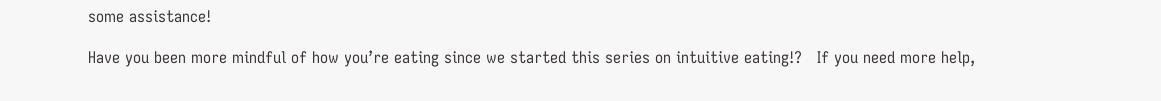some assistance!

Have you been more mindful of how you’re eating since we started this series on intuitive eating!?   If you need more help,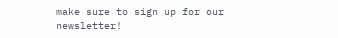make sure to sign up for our newsletter!